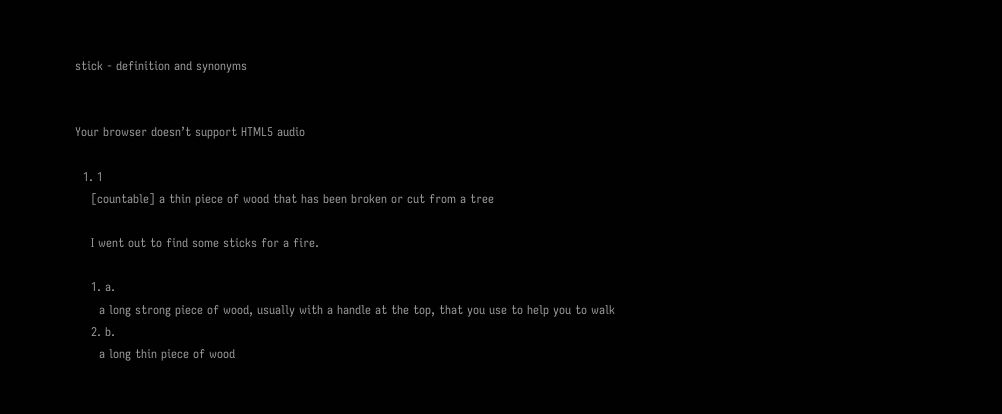stick - definition and synonyms


Your browser doesn’t support HTML5 audio

  1. 1
    [countable] a thin piece of wood that has been broken or cut from a tree

    I went out to find some sticks for a fire.

    1. a.
      a long strong piece of wood, usually with a handle at the top, that you use to help you to walk
    2. b.
      a long thin piece of wood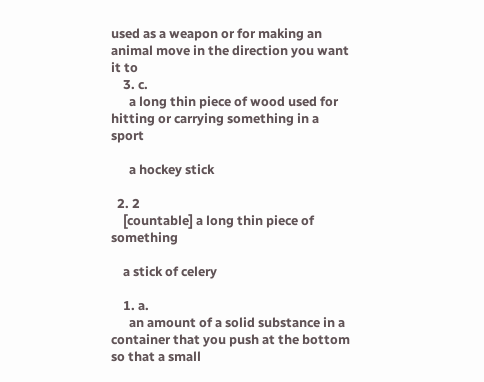used as a weapon or for making an animal move in the direction you want it to
    3. c.
      a long thin piece of wood used for hitting or carrying something in a sport

      a hockey stick

  2. 2
    [countable] a long thin piece of something

    a stick of celery

    1. a.
      an amount of a solid substance in a container that you push at the bottom so that a small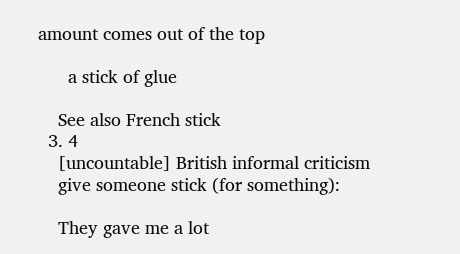amount comes out of the top

      a stick of glue

    See also French stick
  3. 4
    [uncountable] British informal criticism
    give someone stick (for something):

    They gave me a lot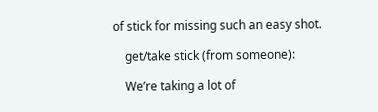of stick for missing such an easy shot.

    get/take stick (from someone):

    We’re taking a lot of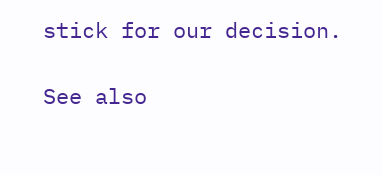stick for our decision.

See also